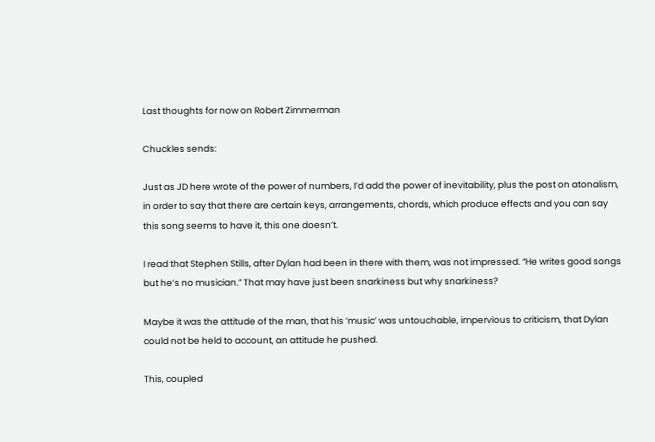Last thoughts for now on Robert Zimmerman

Chuckles sends:

Just as JD here wrote of the power of numbers, I’d add the power of inevitability, plus the post on atonalism, in order to say that there are certain keys, arrangements, chords, which produce effects and you can say this song seems to have it, this one doesn’t.

I read that Stephen Stills, after Dylan had been in there with them, was not impressed. “He writes good songs but he’s no musician.” That may have just been snarkiness but why snarkiness?

Maybe it was the attitude of the man, that his ‘music’ was untouchable, impervious to criticism, that Dylan could not be held to account, an attitude he pushed.

This, coupled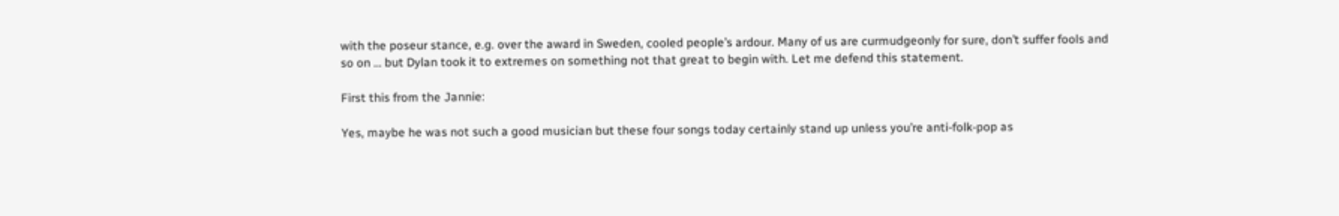with the poseur stance, e.g. over the award in Sweden, cooled people’s ardour. Many of us are curmudgeonly for sure, don’t suffer fools and so on … but Dylan took it to extremes on something not that great to begin with. Let me defend this statement.

First this from the Jannie:

Yes, maybe he was not such a good musician but these four songs today certainly stand up unless you’re anti-folk-pop as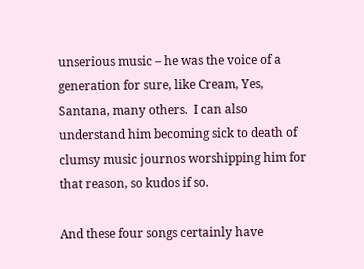unserious music – he was the voice of a generation for sure, like Cream, Yes, Santana, many others.  I can also understand him becoming sick to death of clumsy music journos worshipping him for that reason, so kudos if so.

And these four songs certainly have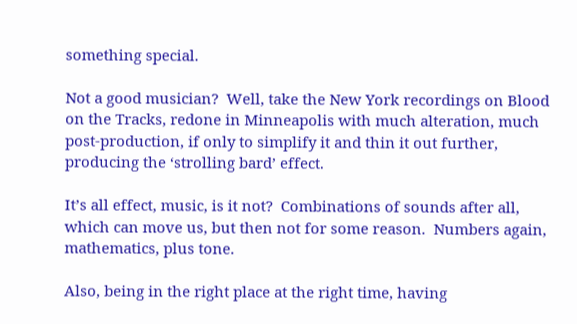something special.

Not a good musician?  Well, take the New York recordings on Blood on the Tracks, redone in Minneapolis with much alteration, much post-production, if only to simplify it and thin it out further, producing the ‘strolling bard’ effect.

It’s all effect, music, is it not?  Combinations of sounds after all, which can move us, but then not for some reason.  Numbers again, mathematics, plus tone.

Also, being in the right place at the right time, having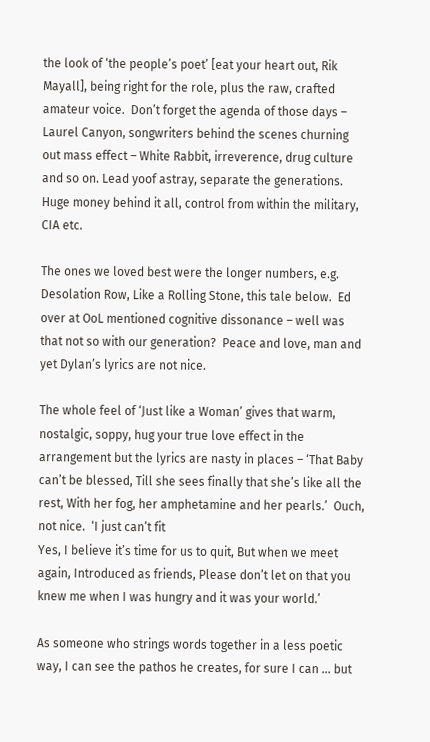the look of ‘the people’s poet’ [eat your heart out, Rik Mayall], being right for the role, plus the raw, crafted amateur voice.  Don’t forget the agenda of those days – Laurel Canyon, songwriters behind the scenes churning out mass effect – White Rabbit, irreverence, drug culture and so on. Lead yoof astray, separate the generations. Huge money behind it all, control from within the military, CIA etc.

The ones we loved best were the longer numbers, e.g. Desolation Row, Like a Rolling Stone, this tale below.  Ed over at OoL mentioned cognitive dissonance – well was that not so with our generation?  Peace and love, man and yet Dylan’s lyrics are not nice.

The whole feel of ‘Just like a Woman’ gives that warm, nostalgic, soppy, hug your true love effect in the arrangement but the lyrics are nasty in places – ‘That Baby can’t be blessed, Till she sees finally that she’s like all the rest, With her fog, her amphetamine and her pearls.’  Ouch, not nice.  ‘I just can’t fit
Yes, I believe it’s time for us to quit, But when we meet again, Introduced as friends, Please don’t let on that you knew me when I was hungry and it was your world.’

As someone who strings words together in a less poetic way, I can see the pathos he creates, for sure I can … but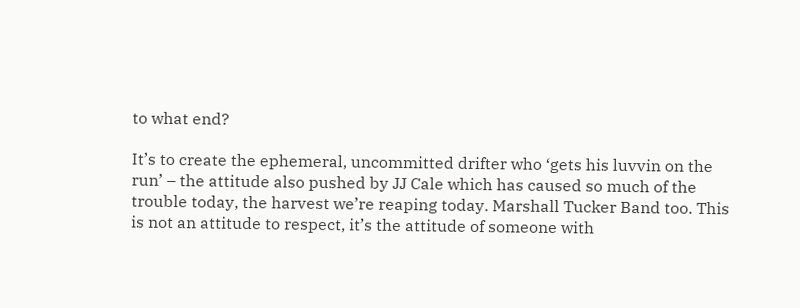to what end?

It’s to create the ephemeral, uncommitted drifter who ‘gets his luvvin on the run’ – the attitude also pushed by JJ Cale which has caused so much of the trouble today, the harvest we’re reaping today. Marshall Tucker Band too. This is not an attitude to respect, it’s the attitude of someone with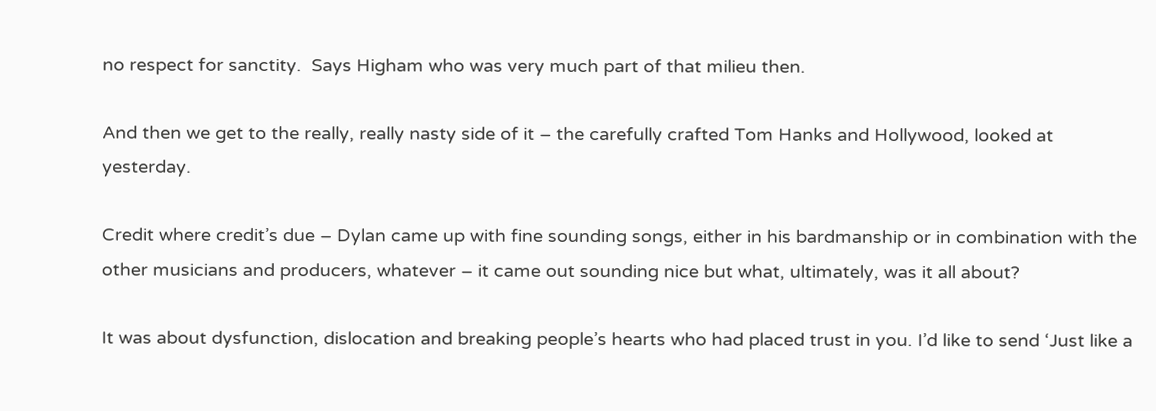no respect for sanctity.  Says Higham who was very much part of that milieu then.

And then we get to the really, really nasty side of it – the carefully crafted Tom Hanks and Hollywood, looked at yesterday.

Credit where credit’s due – Dylan came up with fine sounding songs, either in his bardmanship or in combination with the other musicians and producers, whatever – it came out sounding nice but what, ultimately, was it all about?

It was about dysfunction, dislocation and breaking people’s hearts who had placed trust in you. I’d like to send ‘Just like a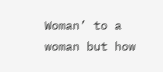Woman’ to a woman but how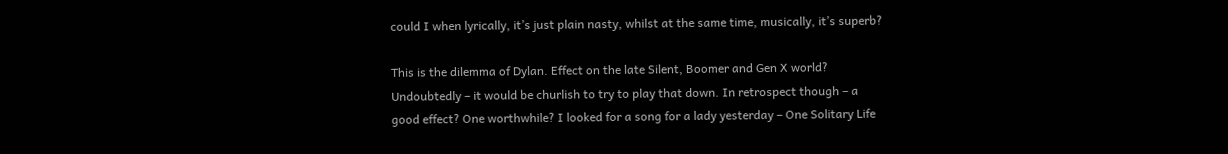could I when lyrically, it’s just plain nasty, whilst at the same time, musically, it’s superb?

This is the dilemma of Dylan. Effect on the late Silent, Boomer and Gen X world? Undoubtedly – it would be churlish to try to play that down. In retrospect though – a good effect? One worthwhile? I looked for a song for a lady yesterday – One Solitary Life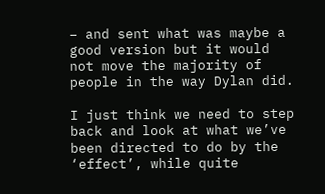– and sent what was maybe a good version but it would not move the majority of people in the way Dylan did.

I just think we need to step back and look at what we’ve been directed to do by the ‘effect’, while quite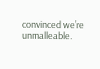convinced we’re unmalleable.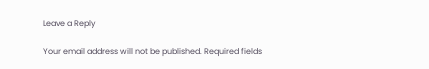Leave a Reply

Your email address will not be published. Required fields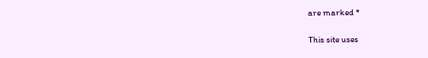are marked *

This site uses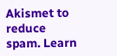Akismet to reduce spam. Learn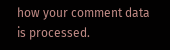how your comment data is processed.